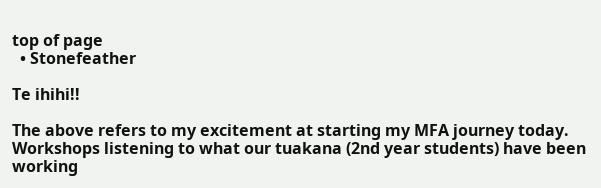top of page
  • Stonefeather

Te ihihi!!

The above refers to my excitement at starting my MFA journey today. Workshops listening to what our tuakana (2nd year students) have been working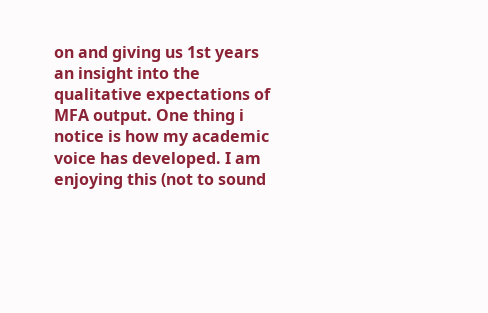on and giving us 1st years an insight into the qualitative expectations of MFA output. One thing i notice is how my academic voice has developed. I am enjoying this (not to sound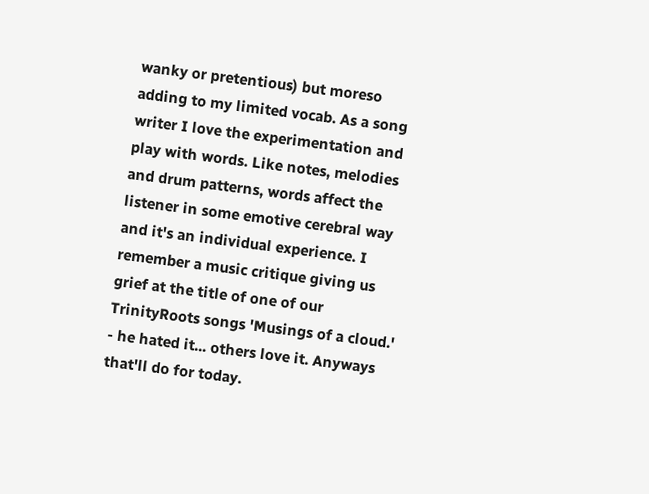wanky or pretentious) but moreso adding to my limited vocab. As a song writer I love the experimentation and play with words. Like notes, melodies and drum patterns, words affect the listener in some emotive cerebral way and it's an individual experience. I remember a music critique giving us grief at the title of one of our TrinityRoots songs 'Musings of a cloud.' - he hated it... others love it. Anyways that'll do for today.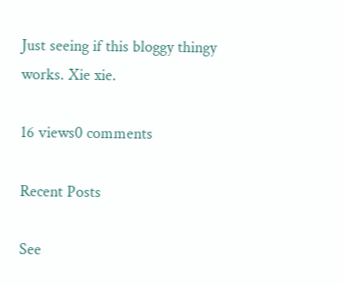Just seeing if this bloggy thingy works. Xie xie.

16 views0 comments

Recent Posts

See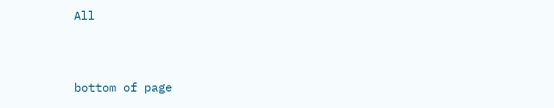All


bottom of page